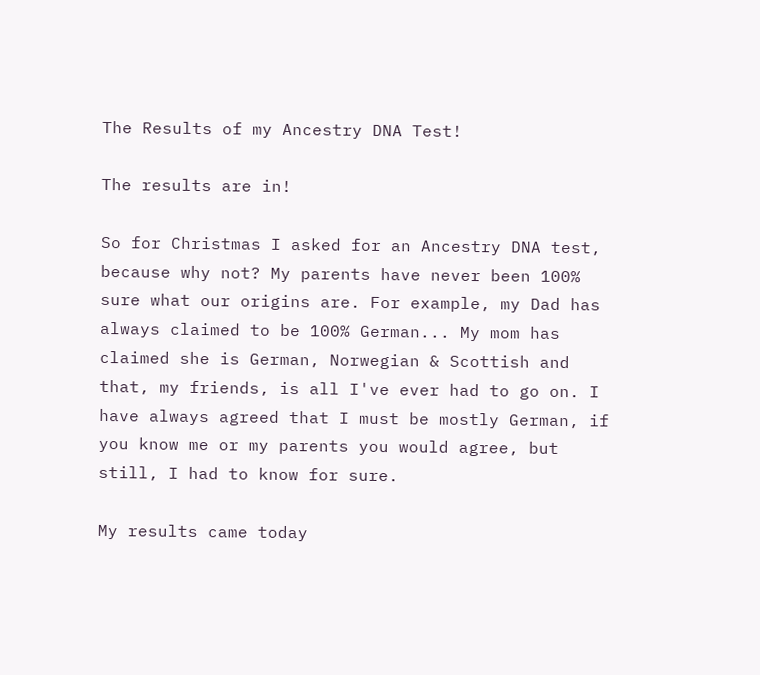The Results of my Ancestry DNA Test!

The results are in!

So for Christmas I asked for an Ancestry DNA test, because why not? My parents have never been 100% sure what our origins are. For example, my Dad has always claimed to be 100% German... My mom has claimed she is German, Norwegian & Scottish and that, my friends, is all I've ever had to go on. I have always agreed that I must be mostly German, if you know me or my parents you would agree, but still, I had to know for sure.

My results came today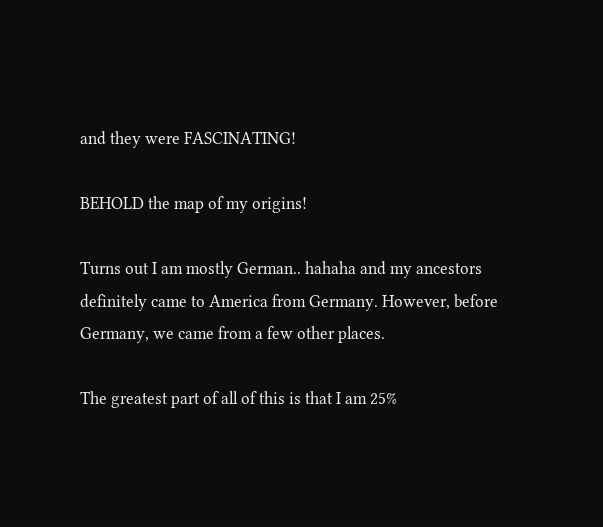and they were FASCINATING!

BEHOLD the map of my origins!

Turns out I am mostly German.. hahaha and my ancestors definitely came to America from Germany. However, before Germany, we came from a few other places.

The greatest part of all of this is that I am 25%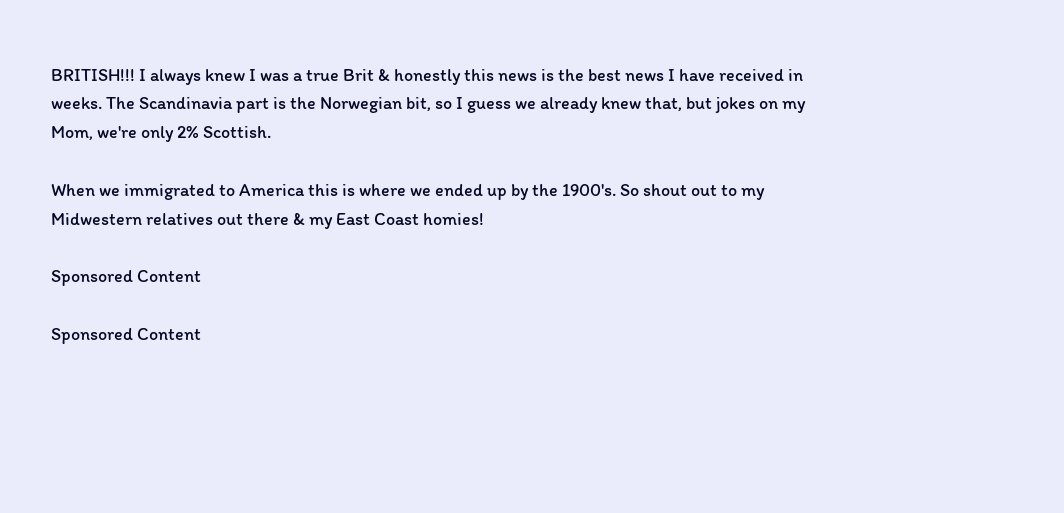BRITISH!!! I always knew I was a true Brit & honestly this news is the best news I have received in weeks. The Scandinavia part is the Norwegian bit, so I guess we already knew that, but jokes on my Mom, we're only 2% Scottish.

When we immigrated to America this is where we ended up by the 1900's. So shout out to my Midwestern relatives out there & my East Coast homies!

Sponsored Content

Sponsored Content